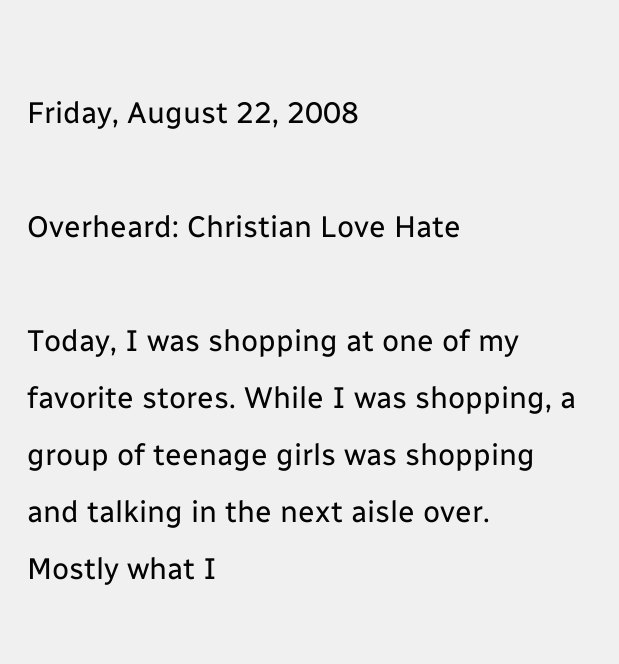Friday, August 22, 2008

Overheard: Christian Love Hate

Today, I was shopping at one of my favorite stores. While I was shopping, a group of teenage girls was shopping and talking in the next aisle over. Mostly what I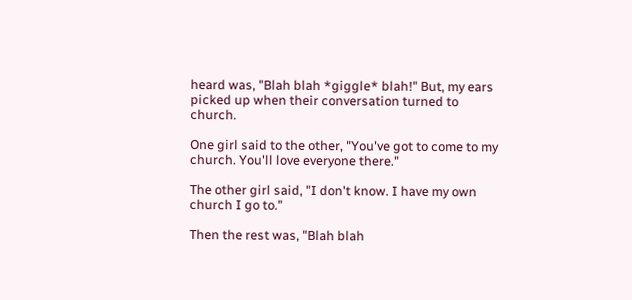heard was, "Blah blah *giggle* blah!" But, my ears picked up when their conversation turned to church.

One girl said to the other, "You've got to come to my church. You'll love everyone there."

The other girl said, "I don't know. I have my own church I go to."

Then the rest was, "Blah blah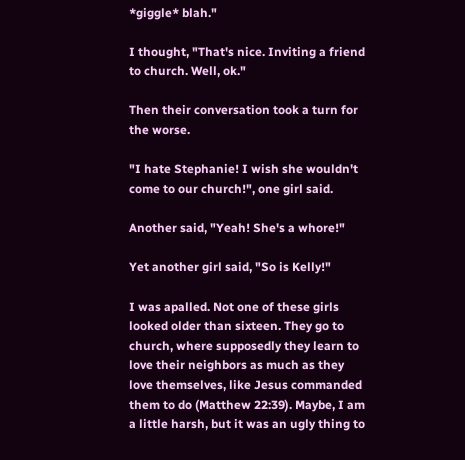*giggle* blah."

I thought, "That's nice. Inviting a friend to church. Well, ok."

Then their conversation took a turn for the worse.

"I hate Stephanie! I wish she wouldn't come to our church!", one girl said.

Another said, "Yeah! She's a whore!"

Yet another girl said, "So is Kelly!"

I was apalled. Not one of these girls looked older than sixteen. They go to church, where supposedly they learn to love their neighbors as much as they love themselves, like Jesus commanded them to do (Matthew 22:39). Maybe, I am a little harsh, but it was an ugly thing to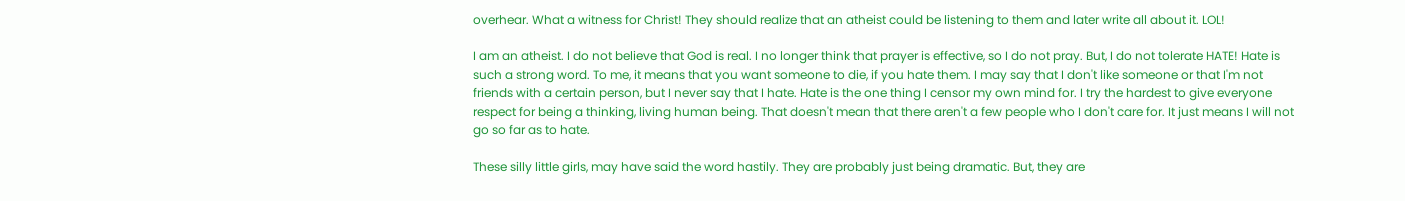overhear. What a witness for Christ! They should realize that an atheist could be listening to them and later write all about it. LOL!

I am an atheist. I do not believe that God is real. I no longer think that prayer is effective, so I do not pray. But, I do not tolerate HATE! Hate is such a strong word. To me, it means that you want someone to die, if you hate them. I may say that I don't like someone or that I'm not friends with a certain person, but I never say that I hate. Hate is the one thing I censor my own mind for. I try the hardest to give everyone respect for being a thinking, living human being. That doesn't mean that there aren't a few people who I don't care for. It just means I will not go so far as to hate.

These silly little girls, may have said the word hastily. They are probably just being dramatic. But, they are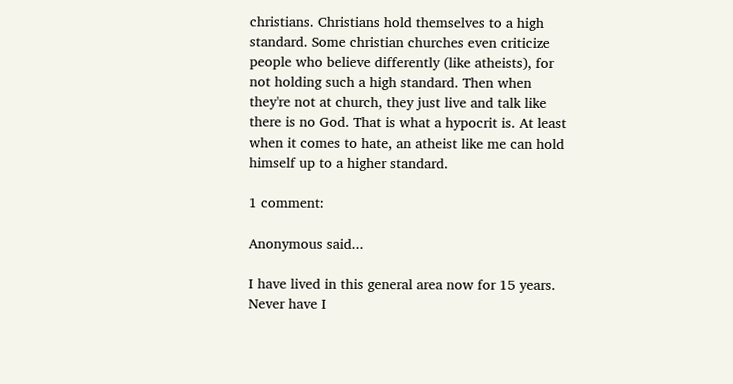christians. Christians hold themselves to a high standard. Some christian churches even criticize people who believe differently (like atheists), for not holding such a high standard. Then when they're not at church, they just live and talk like there is no God. That is what a hypocrit is. At least when it comes to hate, an atheist like me can hold himself up to a higher standard.

1 comment:

Anonymous said...

I have lived in this general area now for 15 years. Never have I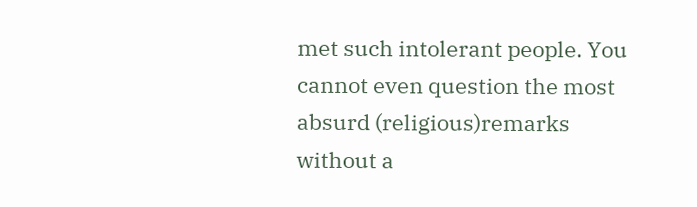met such intolerant people. You cannot even question the most absurd (religious)remarks without a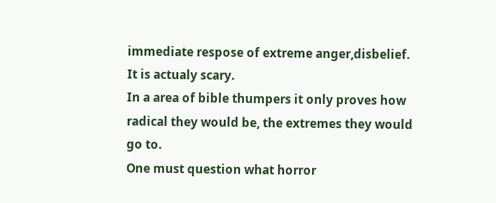immediate respose of extreme anger,disbelief.
It is actualy scary.
In a area of bible thumpers it only proves how radical they would be, the extremes they would go to.
One must question what horror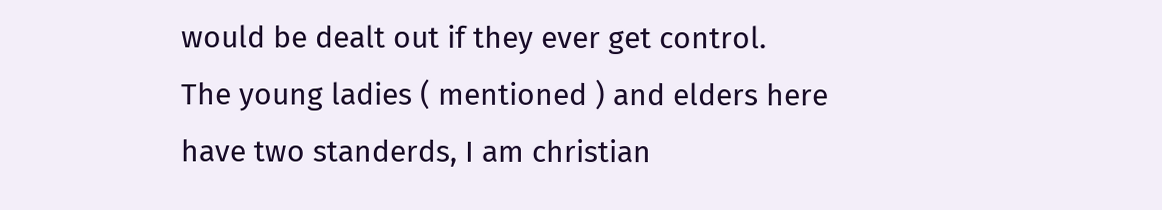would be dealt out if they ever get control.
The young ladies ( mentioned ) and elders here have two standerds, I am christian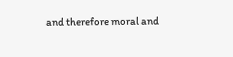and therefore moral and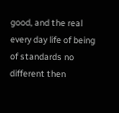good, and the real every day life of being of standards no different then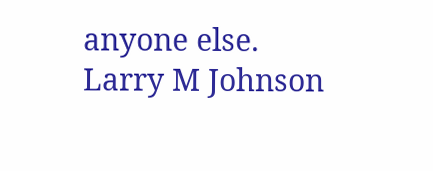anyone else.
Larry M Johnson